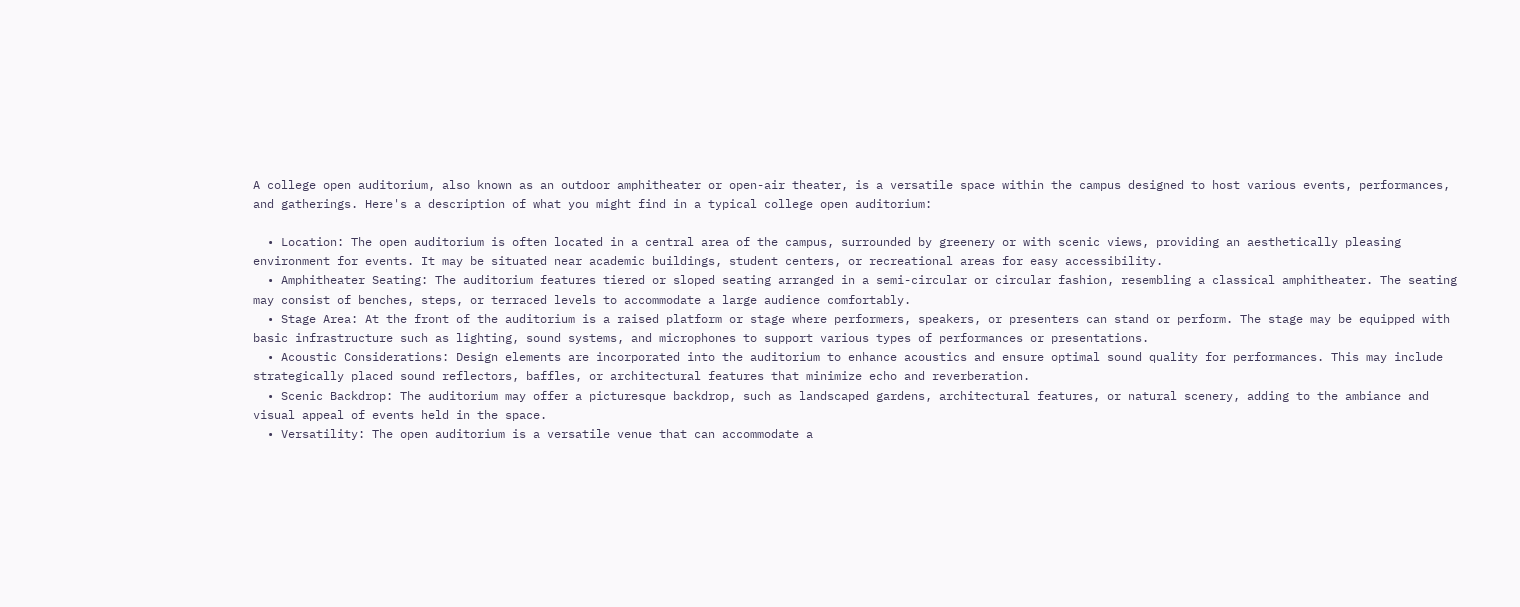A college open auditorium, also known as an outdoor amphitheater or open-air theater, is a versatile space within the campus designed to host various events, performances, and gatherings. Here's a description of what you might find in a typical college open auditorium:

  • Location: The open auditorium is often located in a central area of the campus, surrounded by greenery or with scenic views, providing an aesthetically pleasing environment for events. It may be situated near academic buildings, student centers, or recreational areas for easy accessibility.
  • Amphitheater Seating: The auditorium features tiered or sloped seating arranged in a semi-circular or circular fashion, resembling a classical amphitheater. The seating may consist of benches, steps, or terraced levels to accommodate a large audience comfortably.
  • Stage Area: At the front of the auditorium is a raised platform or stage where performers, speakers, or presenters can stand or perform. The stage may be equipped with basic infrastructure such as lighting, sound systems, and microphones to support various types of performances or presentations.
  • Acoustic Considerations: Design elements are incorporated into the auditorium to enhance acoustics and ensure optimal sound quality for performances. This may include strategically placed sound reflectors, baffles, or architectural features that minimize echo and reverberation.
  • Scenic Backdrop: The auditorium may offer a picturesque backdrop, such as landscaped gardens, architectural features, or natural scenery, adding to the ambiance and visual appeal of events held in the space.
  • Versatility: The open auditorium is a versatile venue that can accommodate a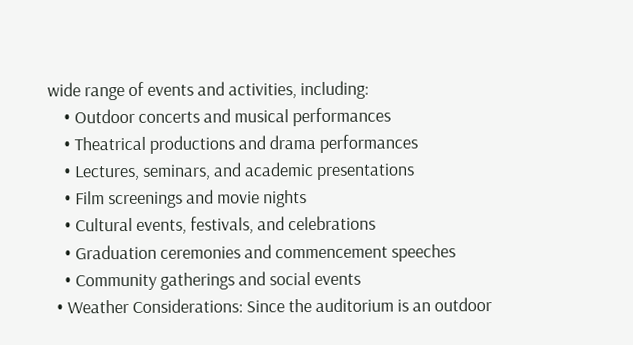wide range of events and activities, including:
    • Outdoor concerts and musical performances
    • Theatrical productions and drama performances
    • Lectures, seminars, and academic presentations
    • Film screenings and movie nights
    • Cultural events, festivals, and celebrations
    • Graduation ceremonies and commencement speeches
    • Community gatherings and social events
  • Weather Considerations: Since the auditorium is an outdoor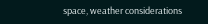space, weather considerations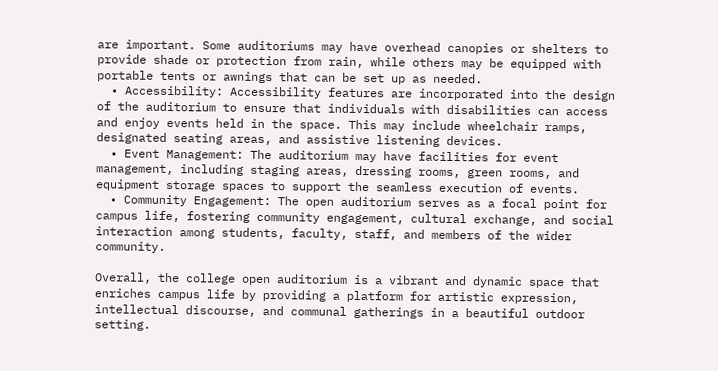are important. Some auditoriums may have overhead canopies or shelters to provide shade or protection from rain, while others may be equipped with portable tents or awnings that can be set up as needed.
  • Accessibility: Accessibility features are incorporated into the design of the auditorium to ensure that individuals with disabilities can access and enjoy events held in the space. This may include wheelchair ramps, designated seating areas, and assistive listening devices.
  • Event Management: The auditorium may have facilities for event management, including staging areas, dressing rooms, green rooms, and equipment storage spaces to support the seamless execution of events.
  • Community Engagement: The open auditorium serves as a focal point for campus life, fostering community engagement, cultural exchange, and social interaction among students, faculty, staff, and members of the wider community.

Overall, the college open auditorium is a vibrant and dynamic space that enriches campus life by providing a platform for artistic expression, intellectual discourse, and communal gatherings in a beautiful outdoor setting.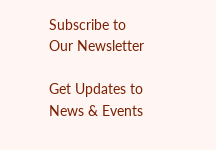Subscribe to Our Newsletter

Get Updates to News & Events